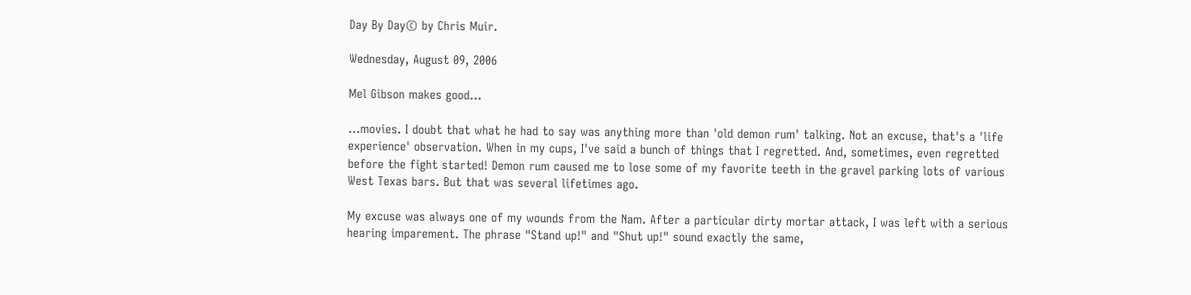Day By Day© by Chris Muir.

Wednesday, August 09, 2006

Mel Gibson makes good...

...movies. I doubt that what he had to say was anything more than 'old demon rum' talking. Not an excuse, that's a 'life experience' observation. When in my cups, I've said a bunch of things that I regretted. And, sometimes, even regretted before the fight started! Demon rum caused me to lose some of my favorite teeth in the gravel parking lots of various West Texas bars. But that was several lifetimes ago.

My excuse was always one of my wounds from the Nam. After a particular dirty mortar attack, I was left with a serious hearing imparement. The phrase "Stand up!" and "Shut up!" sound exactly the same,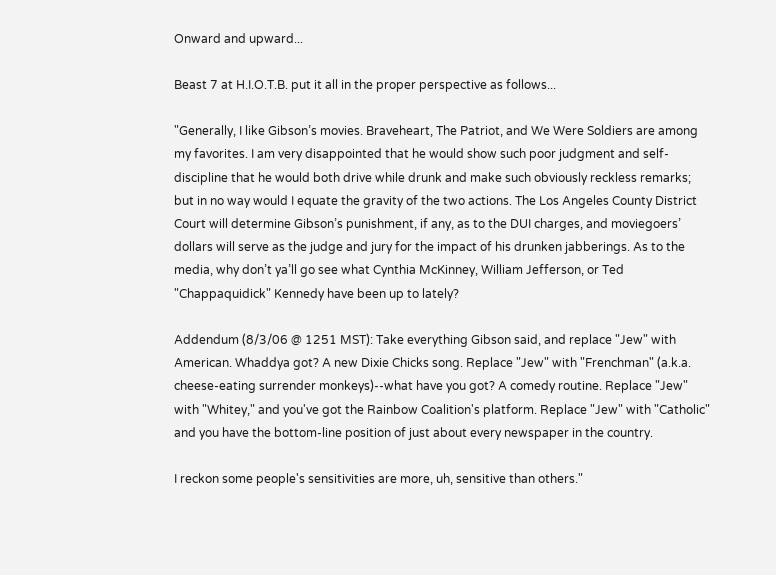Onward and upward...

Beast 7 at H.I.O.T.B. put it all in the proper perspective as follows...

"Generally, I like Gibson’s movies. Braveheart, The Patriot, and We Were Soldiers are among my favorites. I am very disappointed that he would show such poor judgment and self-discipline that he would both drive while drunk and make such obviously reckless remarks; but in no way would I equate the gravity of the two actions. The Los Angeles County District Court will determine Gibson’s punishment, if any, as to the DUI charges, and moviegoers’ dollars will serve as the judge and jury for the impact of his drunken jabberings. As to the media, why don’t ya’ll go see what Cynthia McKinney, William Jefferson, or Ted "Chappaquidick" Kennedy have been up to lately?

Addendum (8/3/06 @ 1251 MST): Take everything Gibson said, and replace "Jew" with American. Whaddya got? A new Dixie Chicks song. Replace "Jew" with "Frenchman" (a.k.a. cheese-eating surrender monkeys)--what have you got? A comedy routine. Replace "Jew" with "Whitey," and you've got the Rainbow Coalition's platform. Replace "Jew" with "Catholic" and you have the bottom-line position of just about every newspaper in the country.

I reckon some people's sensitivities are more, uh, sensitive than others."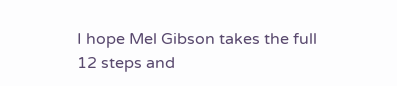I hope Mel Gibson takes the full 12 steps and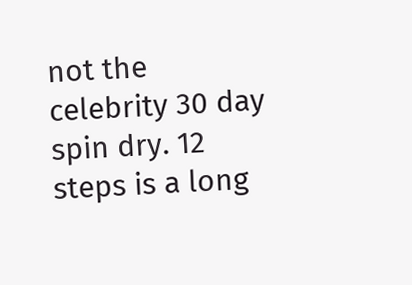not the celebrity 30 day spin dry. 12 steps is a long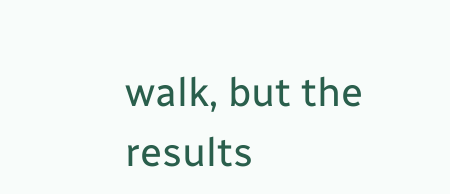walk, but the results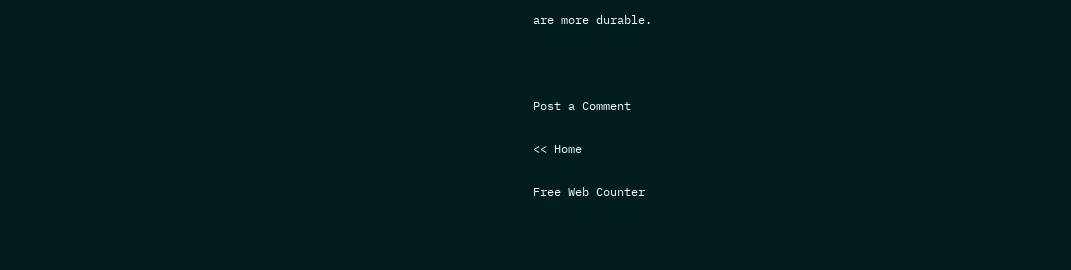are more durable.



Post a Comment

<< Home

Free Web Counter